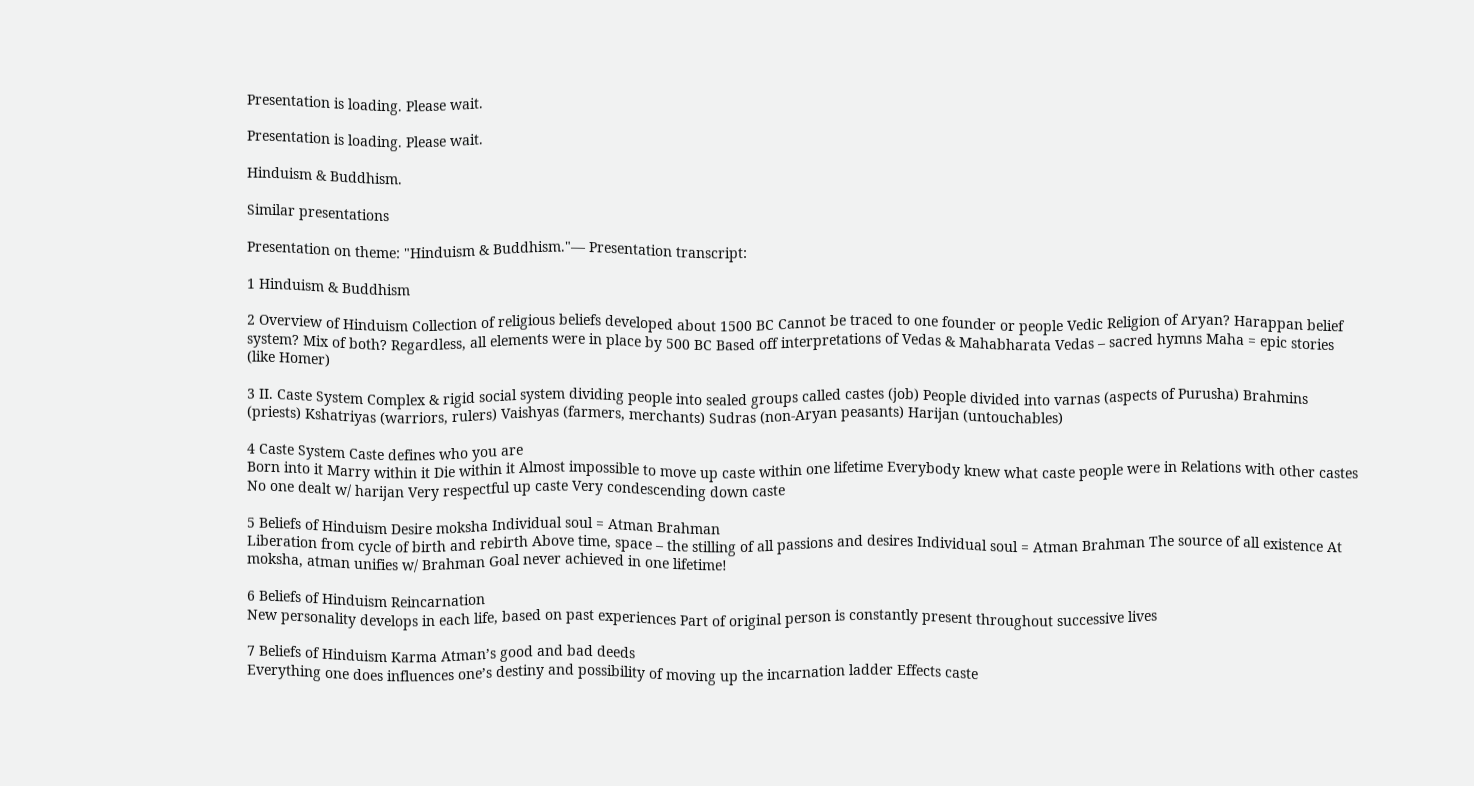Presentation is loading. Please wait.

Presentation is loading. Please wait.

Hinduism & Buddhism.

Similar presentations

Presentation on theme: "Hinduism & Buddhism."— Presentation transcript:

1 Hinduism & Buddhism

2 Overview of Hinduism Collection of religious beliefs developed about 1500 BC Cannot be traced to one founder or people Vedic Religion of Aryan? Harappan belief system? Mix of both? Regardless, all elements were in place by 500 BC Based off interpretations of Vedas & Mahabharata Vedas – sacred hymns Maha = epic stories (like Homer)

3 II. Caste System Complex & rigid social system dividing people into sealed groups called castes (job) People divided into varnas (aspects of Purusha) Brahmins (priests) Kshatriyas (warriors, rulers) Vaishyas (farmers, merchants) Sudras (non-Aryan peasants) Harijan (untouchables)

4 Caste System Caste defines who you are
Born into it Marry within it Die within it Almost impossible to move up caste within one lifetime Everybody knew what caste people were in Relations with other castes No one dealt w/ harijan Very respectful up caste Very condescending down caste

5 Beliefs of Hinduism Desire moksha Individual soul = Atman Brahman
Liberation from cycle of birth and rebirth Above time, space – the stilling of all passions and desires Individual soul = Atman Brahman The source of all existence At moksha, atman unifies w/ Brahman Goal never achieved in one lifetime!

6 Beliefs of Hinduism Reincarnation
New personality develops in each life, based on past experiences Part of original person is constantly present throughout successive lives

7 Beliefs of Hinduism Karma Atman’s good and bad deeds
Everything one does influences one’s destiny and possibility of moving up the incarnation ladder Effects caste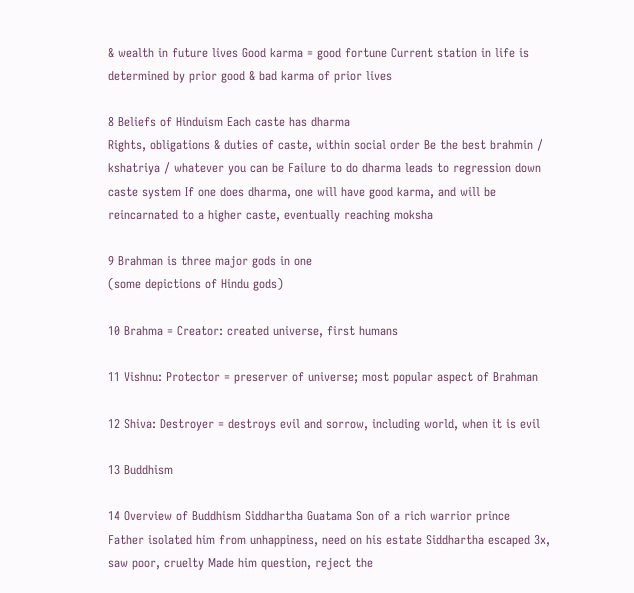& wealth in future lives Good karma = good fortune Current station in life is determined by prior good & bad karma of prior lives

8 Beliefs of Hinduism Each caste has dharma
Rights, obligations & duties of caste, within social order Be the best brahmin / kshatriya / whatever you can be Failure to do dharma leads to regression down caste system If one does dharma, one will have good karma, and will be reincarnated to a higher caste, eventually reaching moksha

9 Brahman is three major gods in one
(some depictions of Hindu gods)

10 Brahma = Creator: created universe, first humans

11 Vishnu: Protector = preserver of universe; most popular aspect of Brahman

12 Shiva: Destroyer = destroys evil and sorrow, including world, when it is evil

13 Buddhism

14 Overview of Buddhism Siddhartha Guatama Son of a rich warrior prince
Father isolated him from unhappiness, need on his estate Siddhartha escaped 3x, saw poor, cruelty Made him question, reject the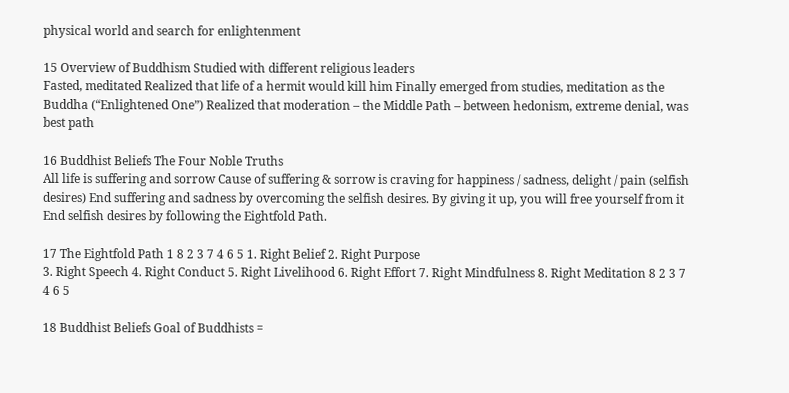physical world and search for enlightenment

15 Overview of Buddhism Studied with different religious leaders
Fasted, meditated Realized that life of a hermit would kill him Finally emerged from studies, meditation as the Buddha (“Enlightened One”) Realized that moderation – the Middle Path – between hedonism, extreme denial, was best path

16 Buddhist Beliefs The Four Noble Truths
All life is suffering and sorrow Cause of suffering & sorrow is craving for happiness / sadness, delight / pain (selfish desires) End suffering and sadness by overcoming the selfish desires. By giving it up, you will free yourself from it End selfish desires by following the Eightfold Path.

17 The Eightfold Path 1 8 2 3 7 4 6 5 1. Right Belief 2. Right Purpose
3. Right Speech 4. Right Conduct 5. Right Livelihood 6. Right Effort 7. Right Mindfulness 8. Right Meditation 8 2 3 7 4 6 5

18 Buddhist Beliefs Goal of Buddhists =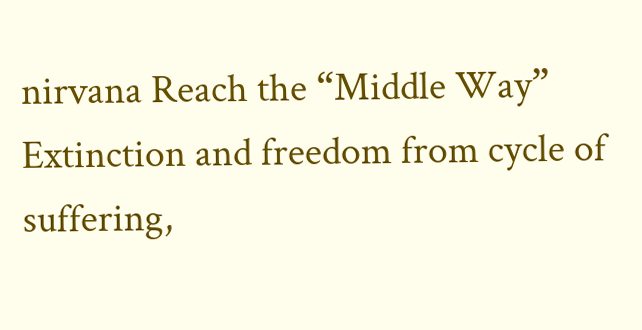nirvana Reach the “Middle Way”
Extinction and freedom from cycle of suffering,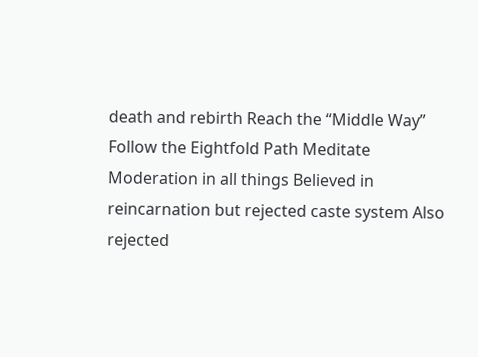death and rebirth Reach the “Middle Way” Follow the Eightfold Path Meditate Moderation in all things Believed in reincarnation but rejected caste system Also rejected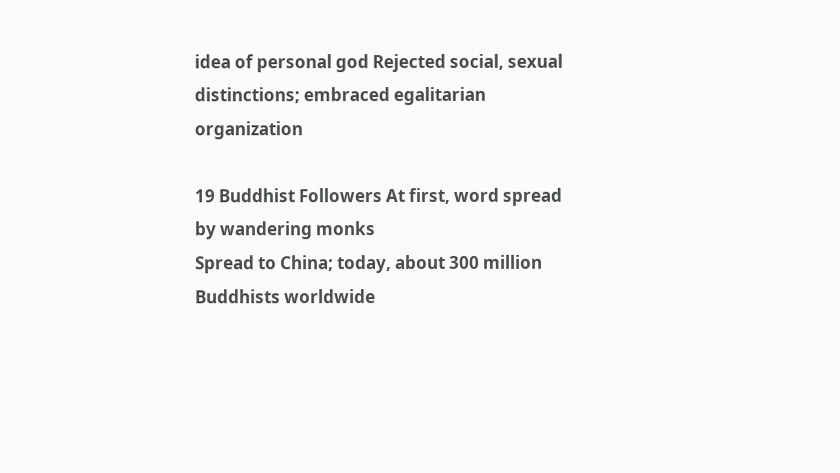idea of personal god Rejected social, sexual distinctions; embraced egalitarian organization

19 Buddhist Followers At first, word spread by wandering monks
Spread to China; today, about 300 million Buddhists worldwide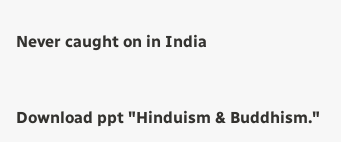Never caught on in India


Download ppt "Hinduism & Buddhism."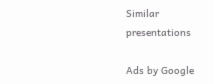Similar presentations

Ads by Google